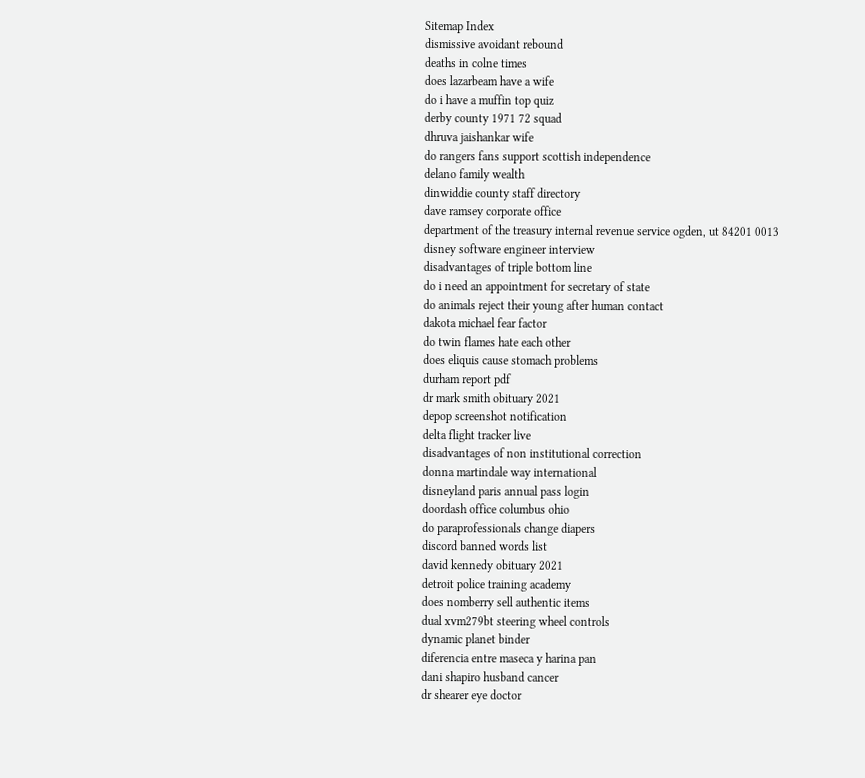Sitemap Index
dismissive avoidant rebound
deaths in colne times
does lazarbeam have a wife
do i have a muffin top quiz
derby county 1971 72 squad
dhruva jaishankar wife
do rangers fans support scottish independence
delano family wealth
dinwiddie county staff directory
dave ramsey corporate office
department of the treasury internal revenue service ogden, ut 84201 0013
disney software engineer interview
disadvantages of triple bottom line
do i need an appointment for secretary of state
do animals reject their young after human contact
dakota michael fear factor
do twin flames hate each other
does eliquis cause stomach problems
durham report pdf
dr mark smith obituary 2021
depop screenshot notification
delta flight tracker live
disadvantages of non institutional correction
donna martindale way international
disneyland paris annual pass login
doordash office columbus ohio
do paraprofessionals change diapers
discord banned words list
david kennedy obituary 2021
detroit police training academy
does nomberry sell authentic items
dual xvm279bt steering wheel controls
dynamic planet binder
diferencia entre maseca y harina pan
dani shapiro husband cancer
dr shearer eye doctor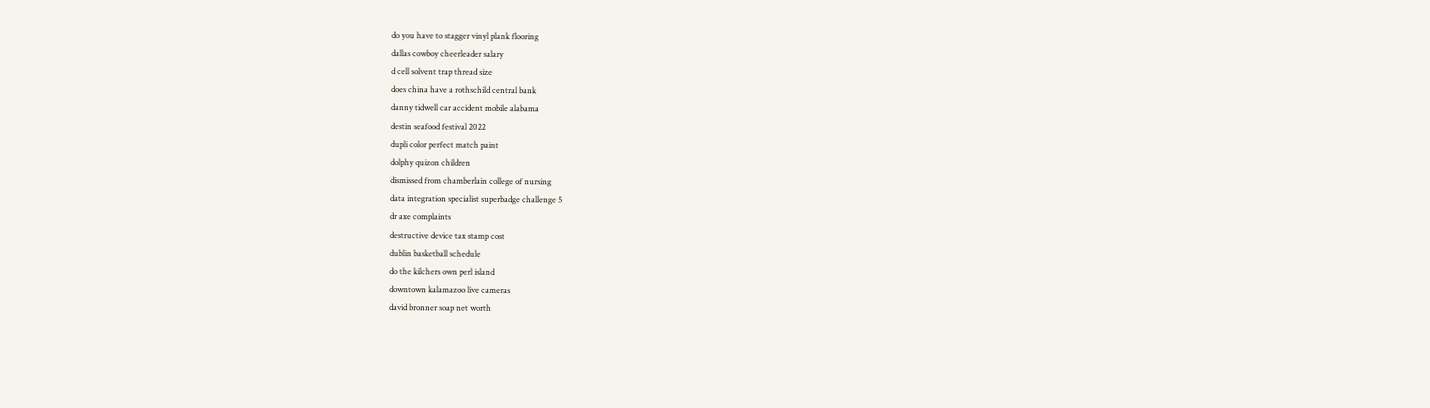do you have to stagger vinyl plank flooring
dallas cowboy cheerleader salary
d cell solvent trap thread size
does china have a rothschild central bank
danny tidwell car accident mobile alabama
destin seafood festival 2022
dupli color perfect match paint
dolphy quizon children
dismissed from chamberlain college of nursing
data integration specialist superbadge challenge 5
dr axe complaints
destructive device tax stamp cost
dublin basketball schedule
do the kilchers own perl island
downtown kalamazoo live cameras
david bronner soap net worth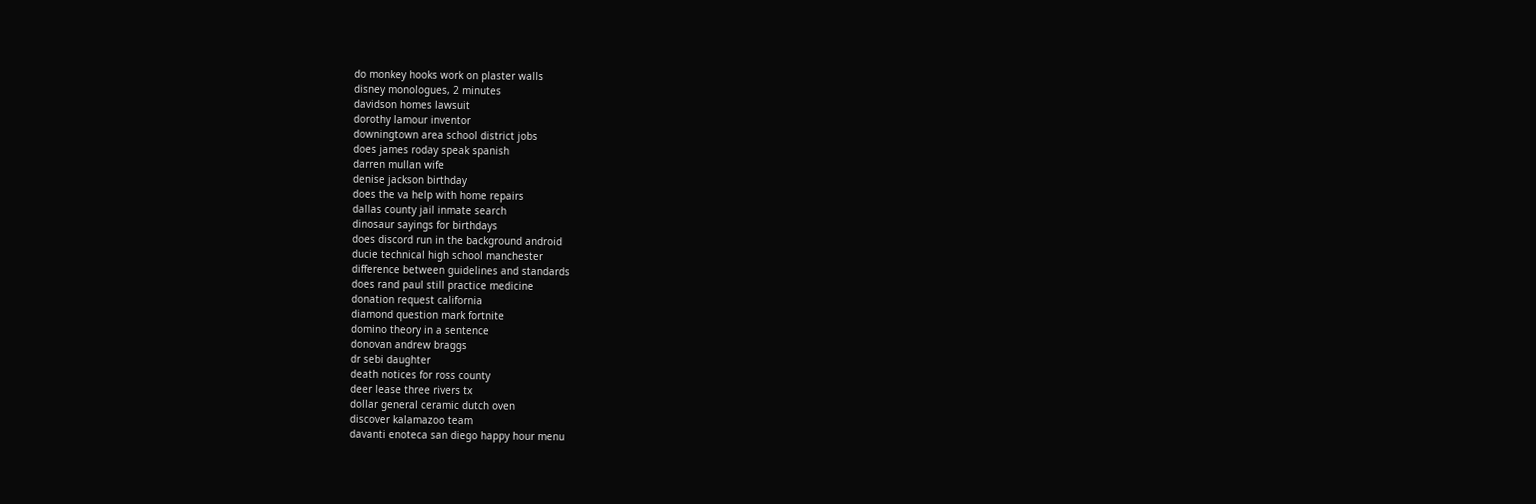do monkey hooks work on plaster walls
disney monologues, 2 minutes
davidson homes lawsuit
dorothy lamour inventor
downingtown area school district jobs
does james roday speak spanish
darren mullan wife
denise jackson birthday
does the va help with home repairs
dallas county jail inmate search
dinosaur sayings for birthdays
does discord run in the background android
ducie technical high school manchester
difference between guidelines and standards
does rand paul still practice medicine
donation request california
diamond question mark fortnite
domino theory in a sentence
donovan andrew braggs
dr sebi daughter
death notices for ross county
deer lease three rivers tx
dollar general ceramic dutch oven
discover kalamazoo team
davanti enoteca san diego happy hour menu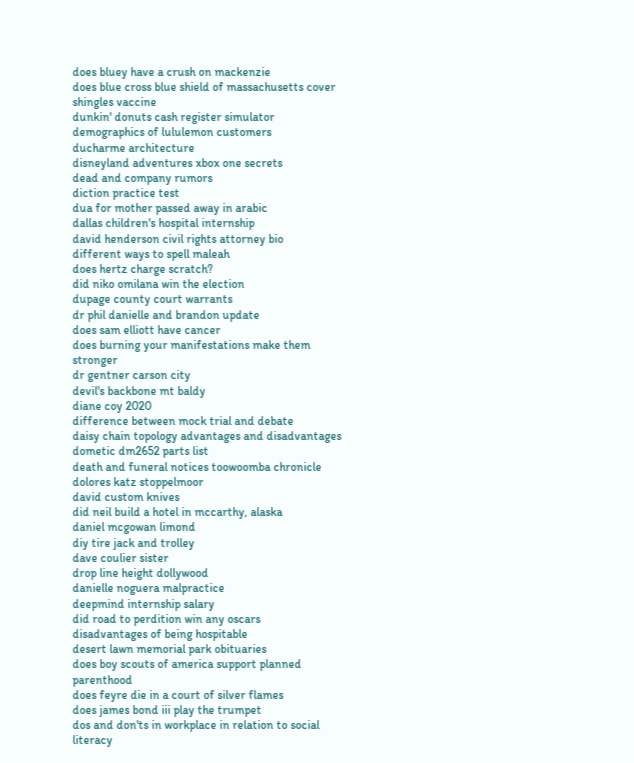does bluey have a crush on mackenzie
does blue cross blue shield of massachusetts cover shingles vaccine
dunkin' donuts cash register simulator
demographics of lululemon customers
ducharme architecture
disneyland adventures xbox one secrets
dead and company rumors
diction practice test
dua for mother passed away in arabic
dallas children's hospital internship
david henderson civil rights attorney bio
different ways to spell maleah
does hertz charge scratch?
did niko omilana win the election
dupage county court warrants
dr phil danielle and brandon update
does sam elliott have cancer
does burning your manifestations make them stronger
dr gentner carson city
devil's backbone mt baldy
diane coy 2020
difference between mock trial and debate
daisy chain topology advantages and disadvantages
dometic dm2652 parts list
death and funeral notices toowoomba chronicle
dolores katz stoppelmoor
david custom knives
did neil build a hotel in mccarthy, alaska
daniel mcgowan limond
diy tire jack and trolley
dave coulier sister
drop line height dollywood
danielle noguera malpractice
deepmind internship salary
did road to perdition win any oscars
disadvantages of being hospitable
desert lawn memorial park obituaries
does boy scouts of america support planned parenthood
does feyre die in a court of silver flames
does james bond iii play the trumpet
dos and don'ts in workplace in relation to social literacy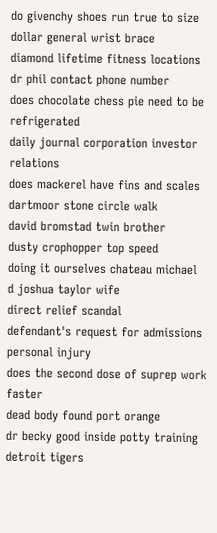do givenchy shoes run true to size
dollar general wrist brace
diamond lifetime fitness locations
dr phil contact phone number
does chocolate chess pie need to be refrigerated
daily journal corporation investor relations
does mackerel have fins and scales
dartmoor stone circle walk
david bromstad twin brother
dusty crophopper top speed
doing it ourselves chateau michael
d joshua taylor wife
direct relief scandal
defendant's request for admissions personal injury
does the second dose of suprep work faster
dead body found port orange
dr becky good inside potty training
detroit tigers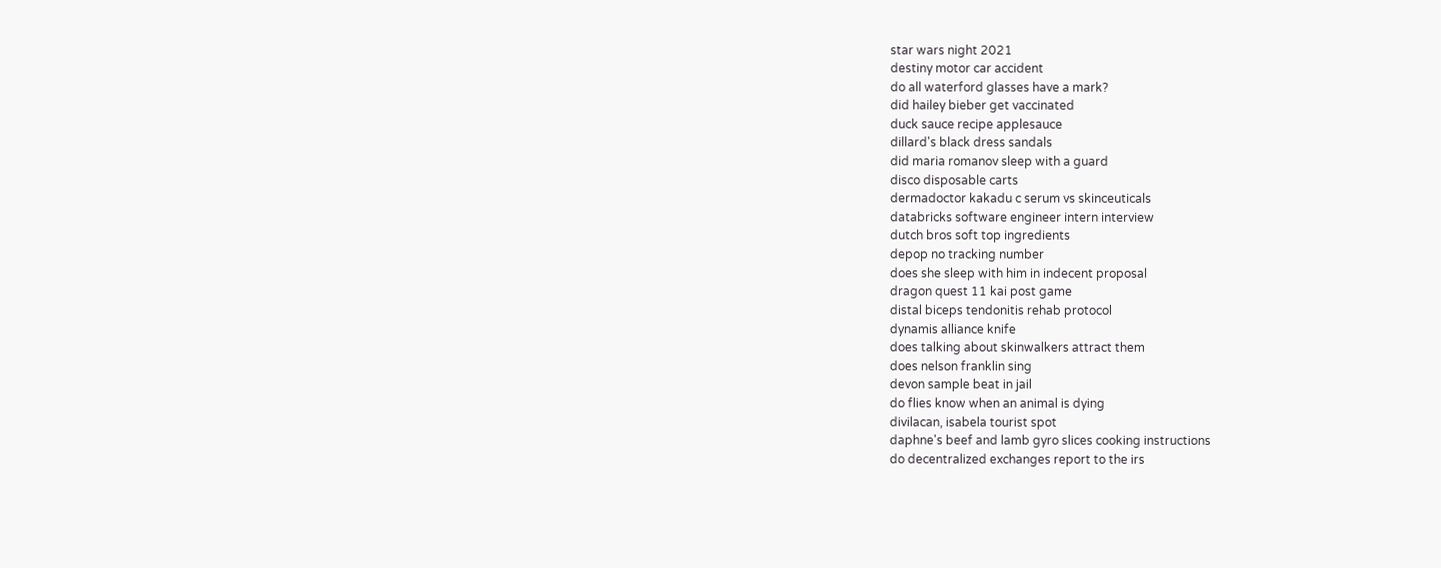star wars night 2021
destiny motor car accident
do all waterford glasses have a mark?
did hailey bieber get vaccinated
duck sauce recipe applesauce
dillard's black dress sandals
did maria romanov sleep with a guard
disco disposable carts
dermadoctor kakadu c serum vs skinceuticals
databricks software engineer intern interview
dutch bros soft top ingredients
depop no tracking number
does she sleep with him in indecent proposal
dragon quest 11 kai post game
distal biceps tendonitis rehab protocol
dynamis alliance knife
does talking about skinwalkers attract them
does nelson franklin sing
devon sample beat in jail
do flies know when an animal is dying
divilacan, isabela tourist spot
daphne's beef and lamb gyro slices cooking instructions
do decentralized exchanges report to the irs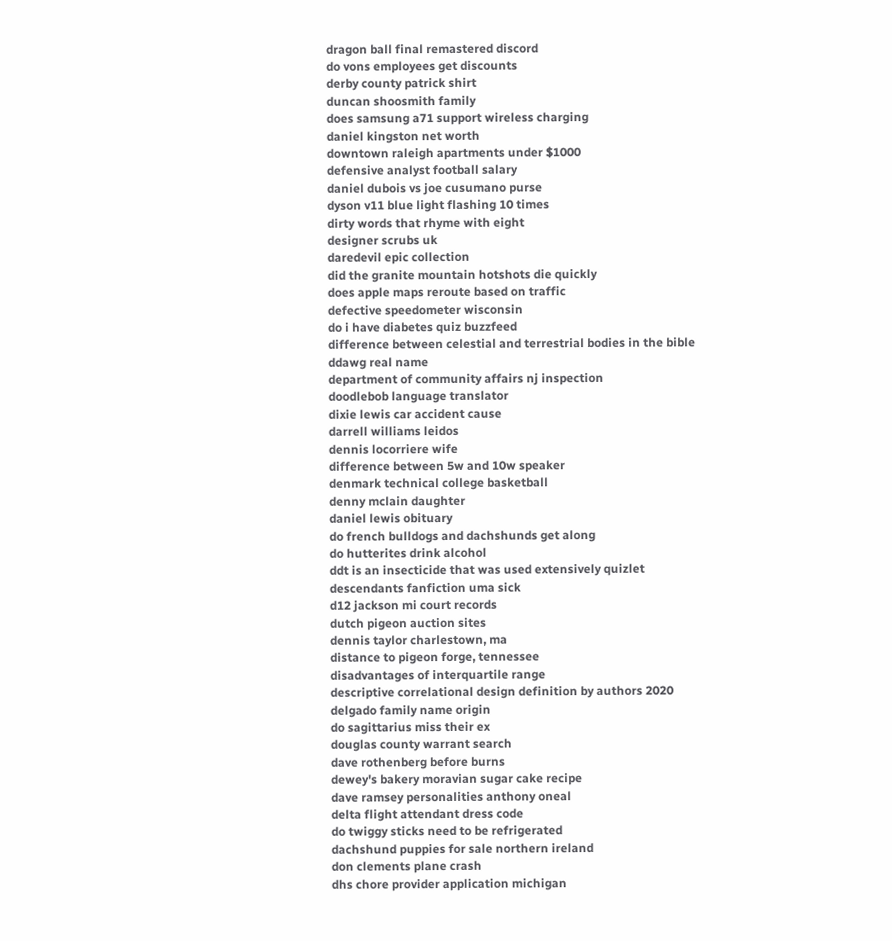dragon ball final remastered discord
do vons employees get discounts
derby county patrick shirt
duncan shoosmith family
does samsung a71 support wireless charging
daniel kingston net worth
downtown raleigh apartments under $1000
defensive analyst football salary
daniel dubois vs joe cusumano purse
dyson v11 blue light flashing 10 times
dirty words that rhyme with eight
designer scrubs uk
daredevil epic collection
did the granite mountain hotshots die quickly
does apple maps reroute based on traffic
defective speedometer wisconsin
do i have diabetes quiz buzzfeed
difference between celestial and terrestrial bodies in the bible
ddawg real name
department of community affairs nj inspection
doodlebob language translator
dixie lewis car accident cause
darrell williams leidos
dennis locorriere wife
difference between 5w and 10w speaker
denmark technical college basketball
denny mclain daughter
daniel lewis obituary
do french bulldogs and dachshunds get along
do hutterites drink alcohol
ddt is an insecticide that was used extensively quizlet
descendants fanfiction uma sick
d12 jackson mi court records
dutch pigeon auction sites
dennis taylor charlestown, ma
distance to pigeon forge, tennessee
disadvantages of interquartile range
descriptive correlational design definition by authors 2020
delgado family name origin
do sagittarius miss their ex
douglas county warrant search
dave rothenberg before burns
dewey's bakery moravian sugar cake recipe
dave ramsey personalities anthony oneal
delta flight attendant dress code
do twiggy sticks need to be refrigerated
dachshund puppies for sale northern ireland
don clements plane crash
dhs chore provider application michigan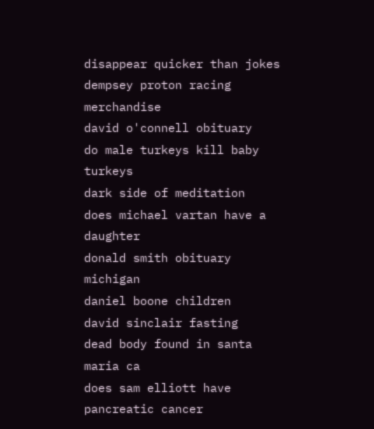disappear quicker than jokes
dempsey proton racing merchandise
david o'connell obituary
do male turkeys kill baby turkeys
dark side of meditation
does michael vartan have a daughter
donald smith obituary michigan
daniel boone children
david sinclair fasting
dead body found in santa maria ca
does sam elliott have pancreatic cancer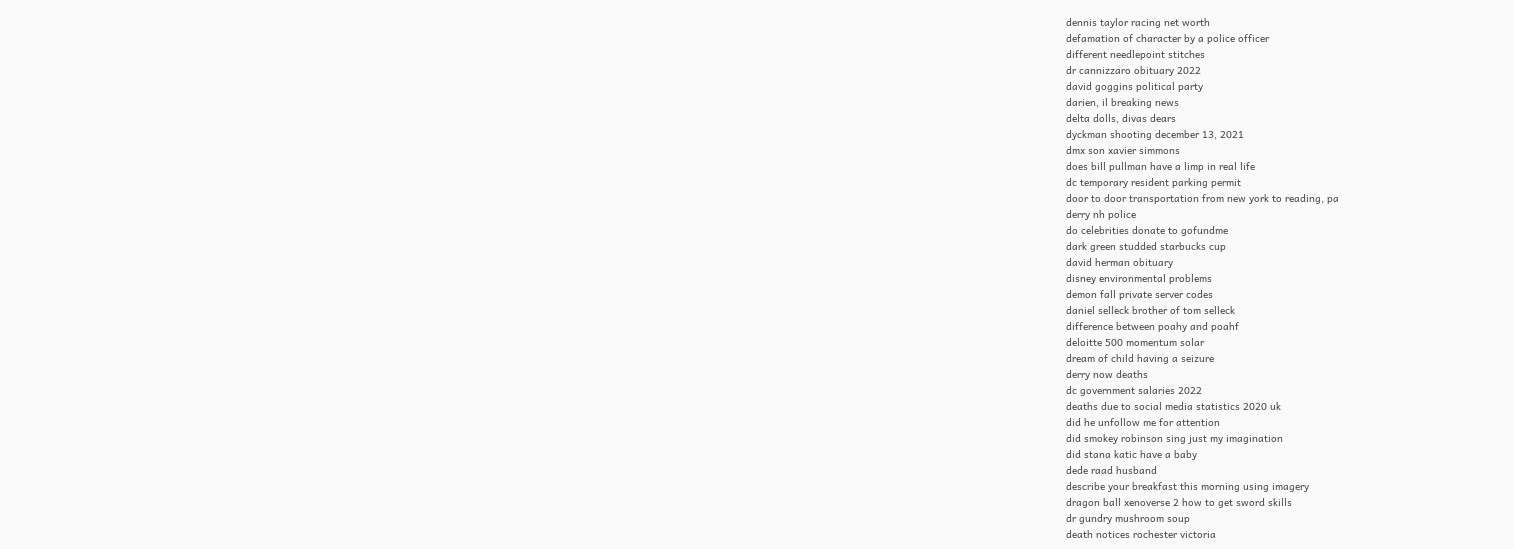dennis taylor racing net worth
defamation of character by a police officer
different needlepoint stitches
dr cannizzaro obituary 2022
david goggins political party
darien, il breaking news
delta dolls, divas dears
dyckman shooting december 13, 2021
dmx son xavier simmons
does bill pullman have a limp in real life
dc temporary resident parking permit
door to door transportation from new york to reading, pa
derry nh police
do celebrities donate to gofundme
dark green studded starbucks cup
david herman obituary
disney environmental problems
demon fall private server codes
daniel selleck brother of tom selleck
difference between poahy and poahf
deloitte 500 momentum solar
dream of child having a seizure
derry now deaths
dc government salaries 2022
deaths due to social media statistics 2020 uk
did he unfollow me for attention
did smokey robinson sing just my imagination
did stana katic have a baby
dede raad husband
describe your breakfast this morning using imagery
dragon ball xenoverse 2 how to get sword skills
dr gundry mushroom soup
death notices rochester victoria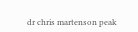dr chris martenson peak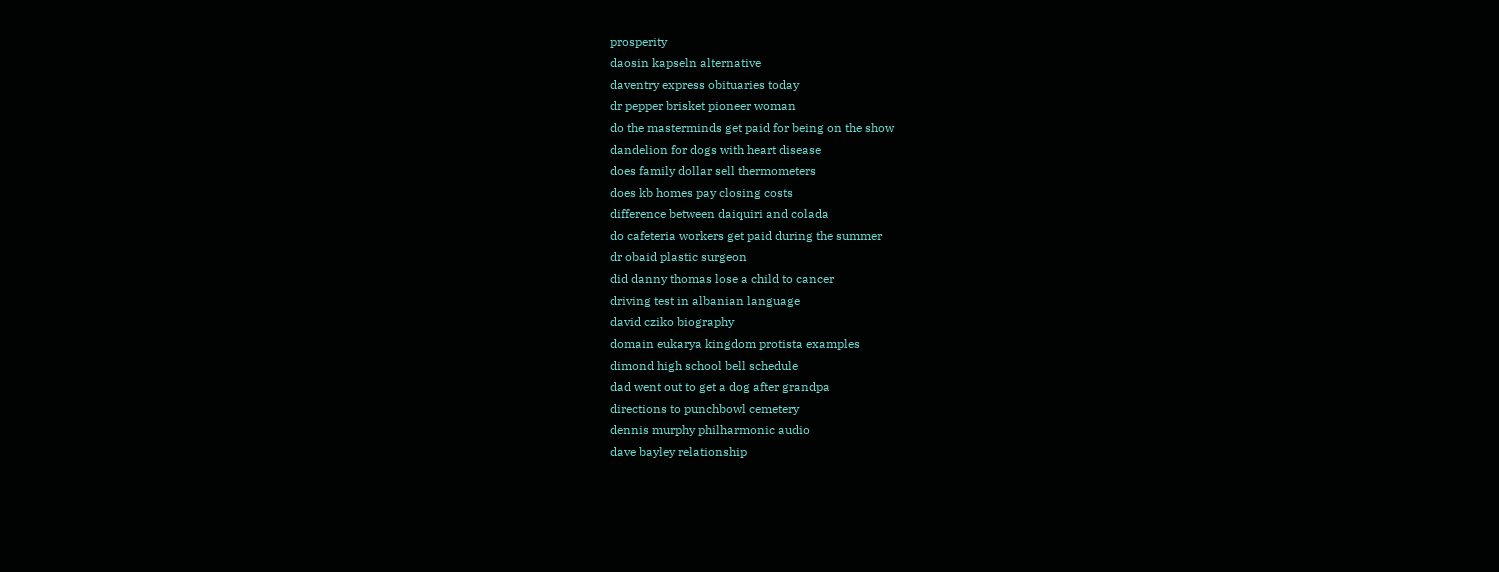prosperity
daosin kapseln alternative
daventry express obituaries today
dr pepper brisket pioneer woman
do the masterminds get paid for being on the show
dandelion for dogs with heart disease
does family dollar sell thermometers
does kb homes pay closing costs
difference between daiquiri and colada
do cafeteria workers get paid during the summer
dr obaid plastic surgeon
did danny thomas lose a child to cancer
driving test in albanian language
david cziko biography
domain eukarya kingdom protista examples
dimond high school bell schedule
dad went out to get a dog after grandpa
directions to punchbowl cemetery
dennis murphy philharmonic audio
dave bayley relationship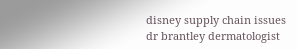disney supply chain issues
dr brantley dermatologist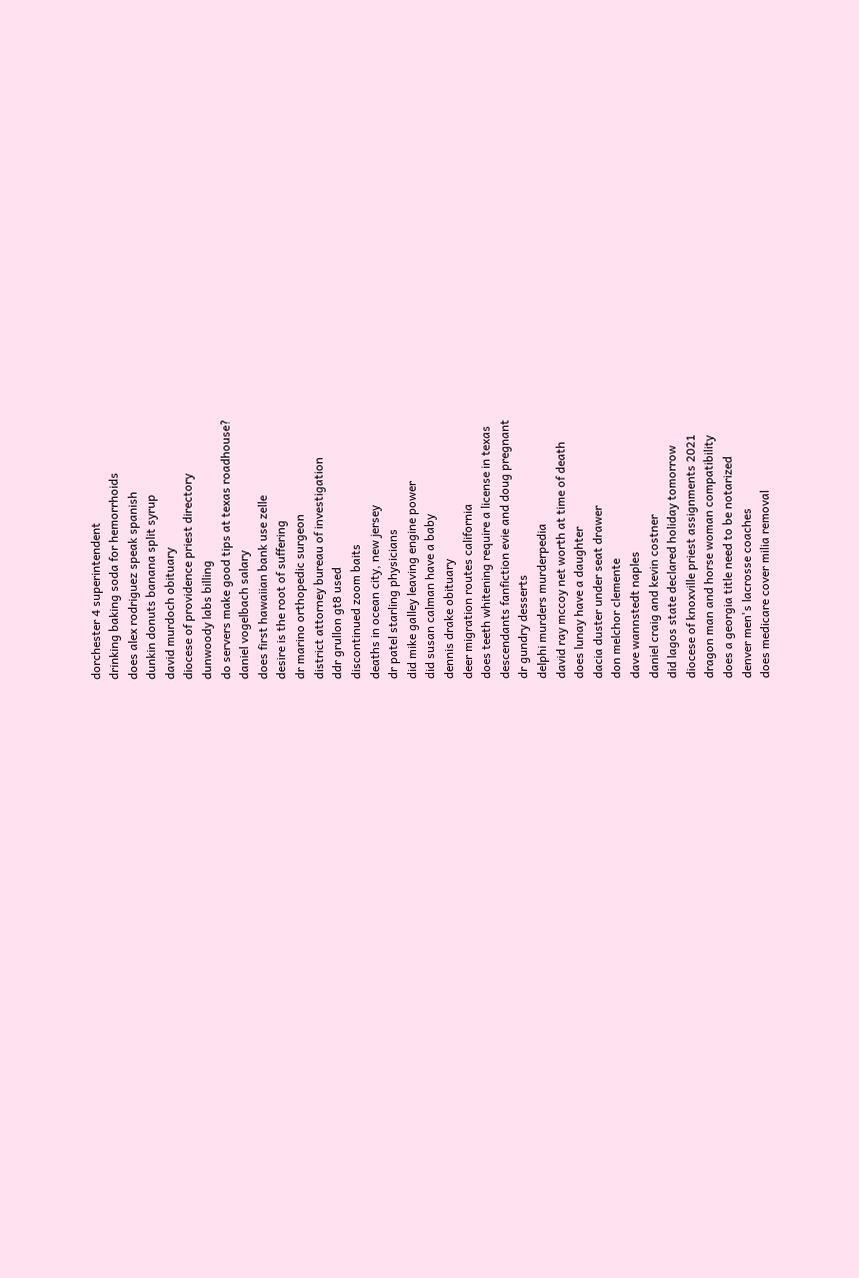dorchester 4 superintendent
drinking baking soda for hemorrhoids
does alex rodriguez speak spanish
dunkin donuts banana split syrup
david murdoch obituary
diocese of providence priest directory
dunwoody labs billing
do servers make good tips at texas roadhouse?
daniel vogelbach salary
does first hawaiian bank use zelle
desire is the root of suffering
dr marino orthopedic surgeon
district attorney bureau of investigation
ddr grullon gt8 used
discontinued zoom baits
deaths in ocean city, new jersey
dr patel starling physicians
did mike galley leaving engine power
did susan calman have a baby
dennis drake obituary
deer migration routes california
does teeth whitening require a license in texas
descendants fanfiction evie and doug pregnant
dr gundry desserts
delphi murders murderpedia
david ray mccoy net worth at time of death
does lunay have a daughter
dacia duster under seat drawer
don melchor clemente
dave wannstedt naples
daniel craig and kevin costner
did lagos state declared holiday tomorrow
diocese of knoxville priest assignments 2021
dragon man and horse woman compatibility
does a georgia title need to be notarized
denver men's lacrosse coaches
does medicare cover milia removal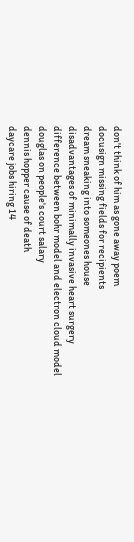don't think of him as gone away poem
docusign missing fields for recipients
dream sneaking into someones house
disadvantages of minimally invasive heart surgery
difference between bohr model and electron cloud model
douglas on people's court salary
dennis hopper cause of death
daycare jobs hiring 14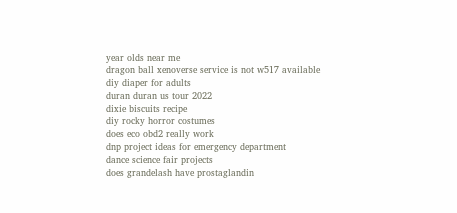year olds near me
dragon ball xenoverse service is not w517 available
diy diaper for adults
duran duran us tour 2022
dixie biscuits recipe
diy rocky horror costumes
does eco obd2 really work
dnp project ideas for emergency department
dance science fair projects
does grandelash have prostaglandin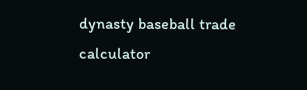dynasty baseball trade calculator